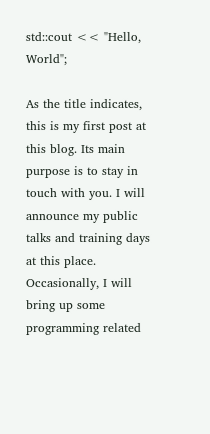std::cout << "Hello, World";

As the title indicates, this is my first post at this blog. Its main purpose is to stay in touch with you. I will announce my public talks and training days at this place. Occasionally, I will bring up some programming related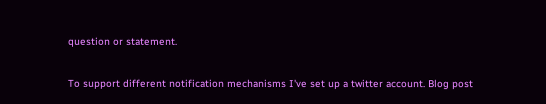question or statement.

To support different notification mechanisms I've set up a twitter account. Blog post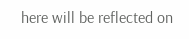here will be reflected on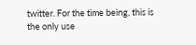twitter. For the time being, this is the only use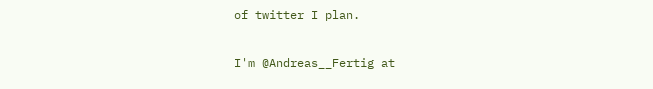of twitter I plan.

I'm @Andreas__Fertig at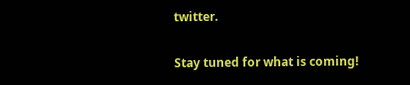twitter.

Stay tuned for what is coming!